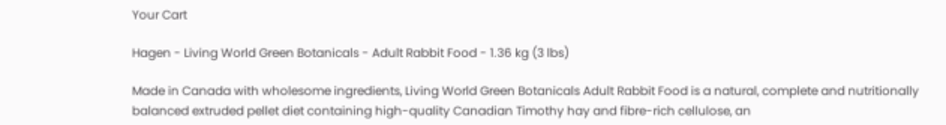Your Cart

Hagen - Living World Green Botanicals - Adult Rabbit Food - 1.36 kg (3 lbs)

Made in Canada with wholesome ingredients, Living World Green Botanicals Adult Rabbit Food is a natural, complete and nutritionally balanced extruded pellet diet containing high-quality Canadian Timothy hay and fibre-rich cellulose, an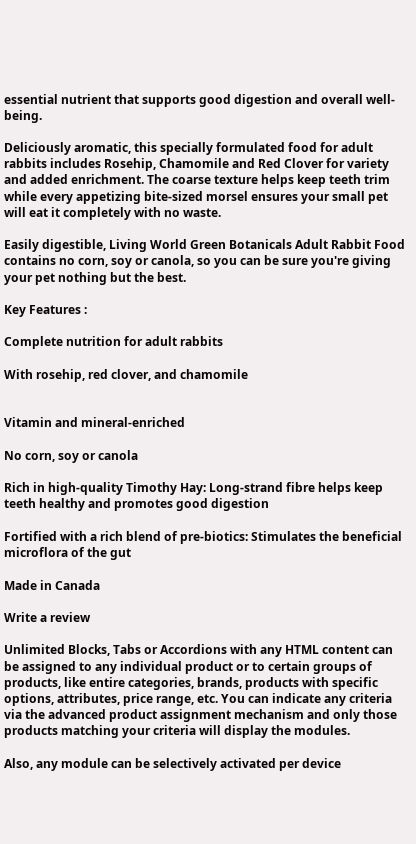essential nutrient that supports good digestion and overall well-being.

Deliciously aromatic, this specially formulated food for adult rabbits includes Rosehip, Chamomile and Red Clover for variety and added enrichment. The coarse texture helps keep teeth trim while every appetizing bite-sized morsel ensures your small pet will eat it completely with no waste.

Easily digestible, Living World Green Botanicals Adult Rabbit Food contains no corn, soy or canola, so you can be sure you're giving your pet nothing but the best.

Key Features :

Complete nutrition for adult rabbits

With rosehip, red clover, and chamomile


Vitamin and mineral-enriched

No corn, soy or canola

Rich in high-quality Timothy Hay: Long-strand fibre helps keep teeth healthy and promotes good digestion

Fortified with a rich blend of pre-biotics: Stimulates the beneficial microflora of the gut

Made in Canada

Write a review

Unlimited Blocks, Tabs or Accordions with any HTML content can be assigned to any individual product or to certain groups of products, like entire categories, brands, products with specific options, attributes, price range, etc. You can indicate any criteria via the advanced product assignment mechanism and only those products matching your criteria will display the modules.

Also, any module can be selectively activated per device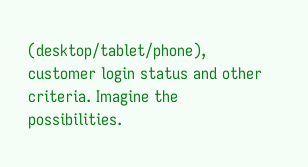(desktop/tablet/phone), customer login status and other criteria. Imagine the possibilities.